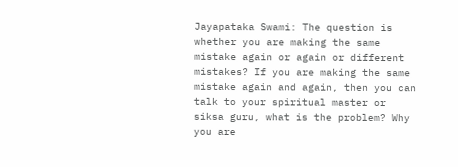Jayapataka Swami: The question is whether you are making the same mistake again or again or different mistakes? If you are making the same mistake again and again, then you can talk to your spiritual master or siksa guru, what is the problem? Why you are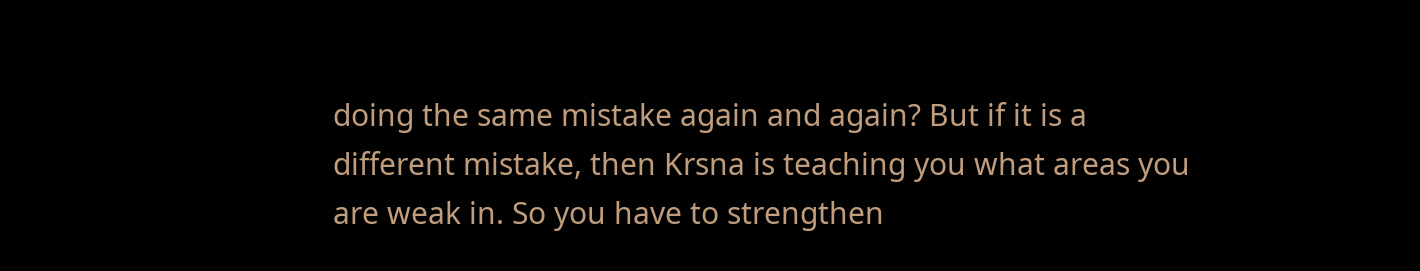doing the same mistake again and again? But if it is a different mistake, then Krsna is teaching you what areas you are weak in. So you have to strengthen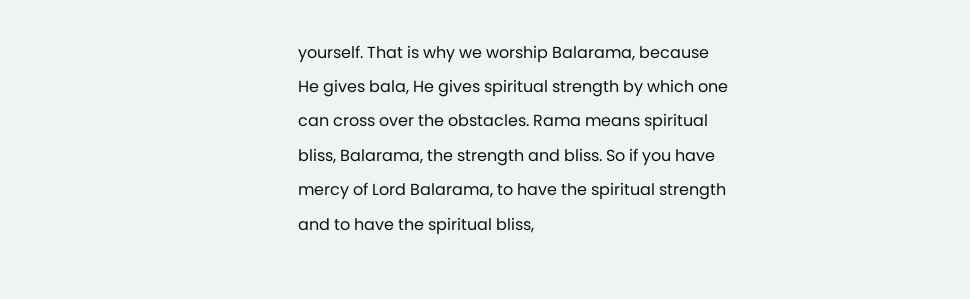yourself. That is why we worship Balarama, because He gives bala, He gives spiritual strength by which one can cross over the obstacles. Rama means spiritual bliss, Balarama, the strength and bliss. So if you have mercy of Lord Balarama, to have the spiritual strength and to have the spiritual bliss,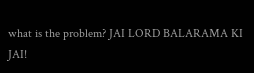what is the problem? JAI LORD BALARAMA KI JAI!